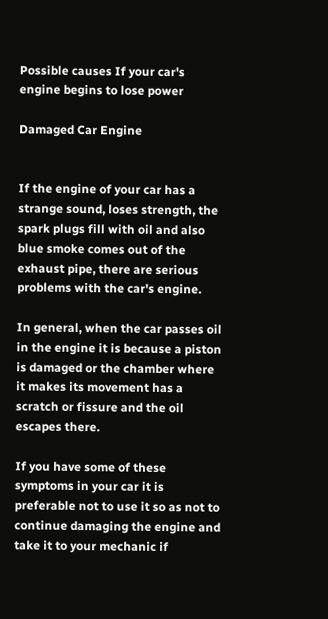Possible causes If your car's engine begins to lose power

Damaged Car Engine


If the engine of your car has a strange sound, loses strength, the spark plugs fill with oil and also blue smoke comes out of the exhaust pipe, there are serious problems with the car's engine.

In general, when the car passes oil in the engine it is because a piston is damaged or the chamber where it makes its movement has a scratch or fissure and the oil escapes there.

If you have some of these symptoms in your car it is preferable not to use it so as not to continue damaging the engine and take it to your mechanic if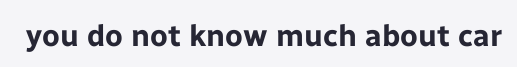you do not know much about car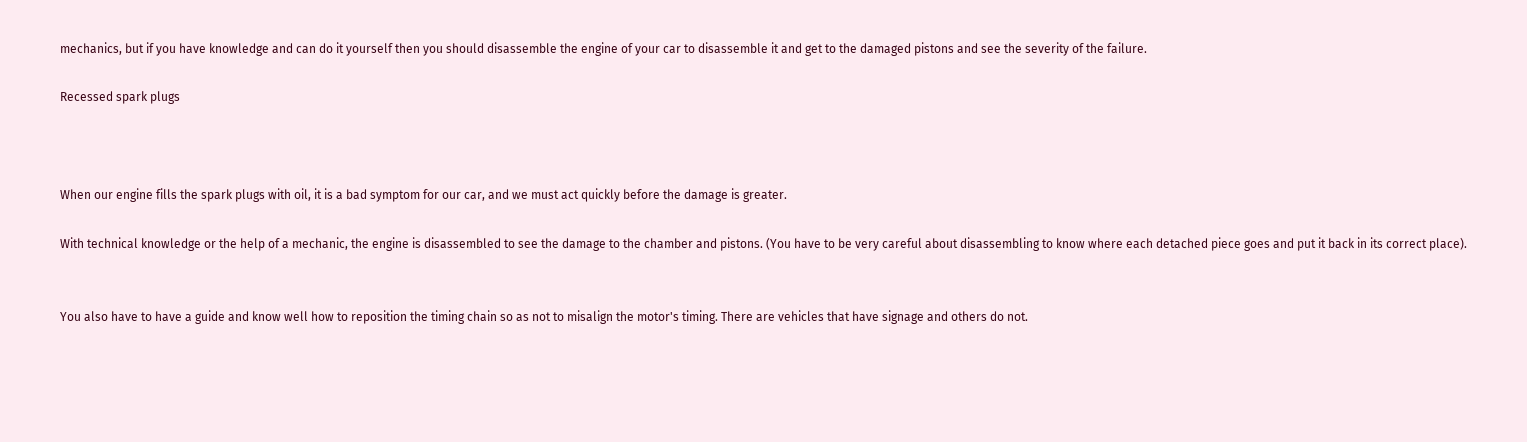mechanics, but if you have knowledge and can do it yourself then you should disassemble the engine of your car to disassemble it and get to the damaged pistons and see the severity of the failure.

Recessed spark plugs



When our engine fills the spark plugs with oil, it is a bad symptom for our car, and we must act quickly before the damage is greater.

With technical knowledge or the help of a mechanic, the engine is disassembled to see the damage to the chamber and pistons. (You have to be very careful about disassembling to know where each detached piece goes and put it back in its correct place).


You also have to have a guide and know well how to reposition the timing chain so as not to misalign the motor's timing. There are vehicles that have signage and others do not.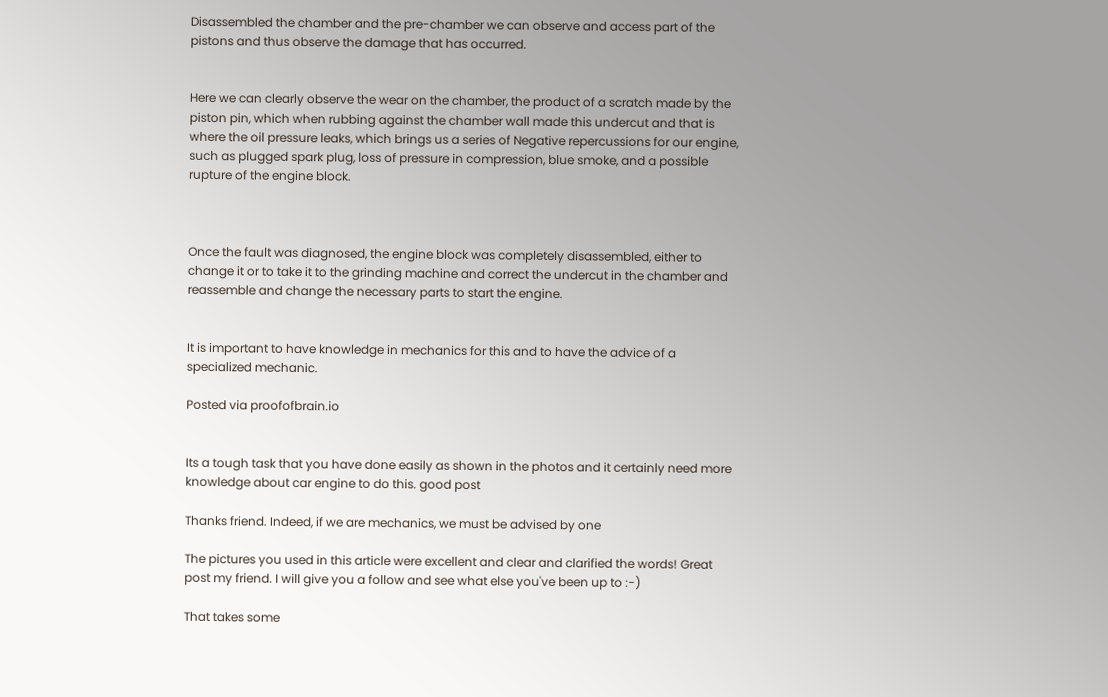Disassembled the chamber and the pre-chamber we can observe and access part of the pistons and thus observe the damage that has occurred.


Here we can clearly observe the wear on the chamber, the product of a scratch made by the piston pin, which when rubbing against the chamber wall made this undercut and that is where the oil pressure leaks, which brings us a series of Negative repercussions for our engine, such as plugged spark plug, loss of pressure in compression, blue smoke, and a possible rupture of the engine block.



Once the fault was diagnosed, the engine block was completely disassembled, either to change it or to take it to the grinding machine and correct the undercut in the chamber and reassemble and change the necessary parts to start the engine.


It is important to have knowledge in mechanics for this and to have the advice of a specialized mechanic.

Posted via proofofbrain.io


Its a tough task that you have done easily as shown in the photos and it certainly need more knowledge about car engine to do this. good post

Thanks friend. Indeed, if we are mechanics, we must be advised by one

The pictures you used in this article were excellent and clear and clarified the words! Great post my friend. I will give you a follow and see what else you've been up to :-)

That takes some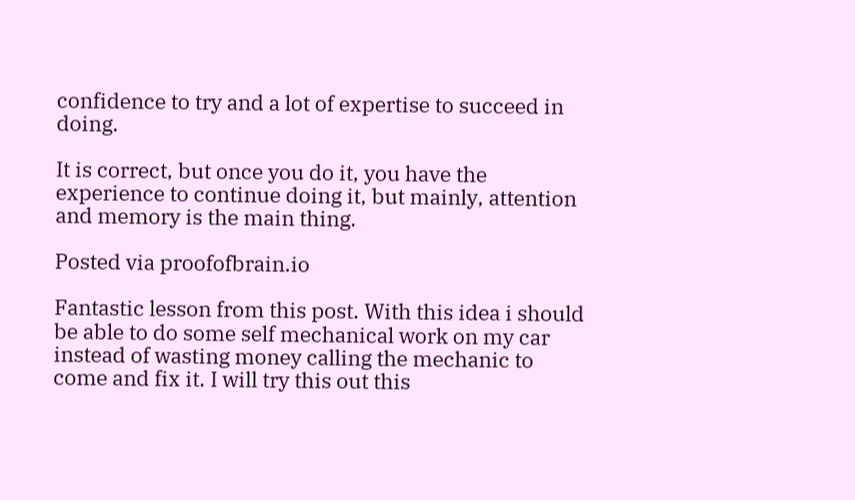confidence to try and a lot of expertise to succeed in doing.

It is correct, but once you do it, you have the experience to continue doing it, but mainly, attention and memory is the main thing.

Posted via proofofbrain.io

Fantastic lesson from this post. With this idea i should be able to do some self mechanical work on my car instead of wasting money calling the mechanic to come and fix it. I will try this out this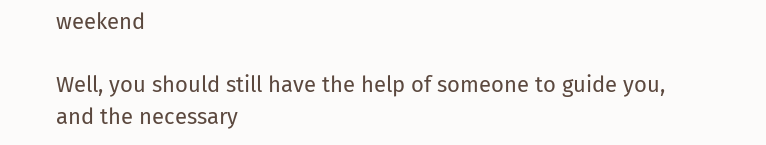weekend

Well, you should still have the help of someone to guide you, and the necessary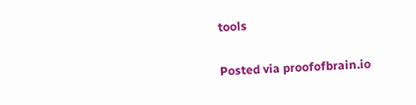tools

Posted via proofofbrain.io